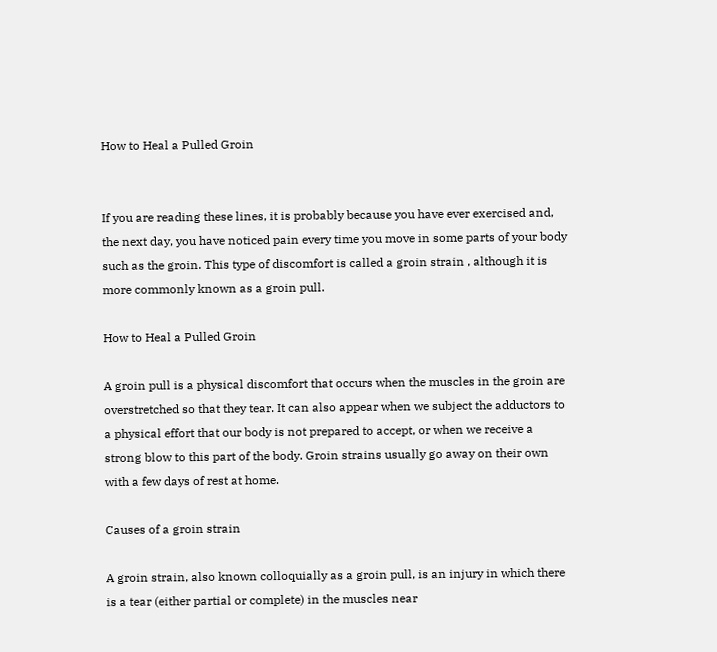How to Heal a Pulled Groin


If you are reading these lines, it is probably because you have ever exercised and, the next day, you have noticed pain every time you move in some parts of your body such as the groin. This type of discomfort is called a groin strain , although it is more commonly known as a groin pull.

How to Heal a Pulled Groin

A groin pull is a physical discomfort that occurs when the muscles in the groin are overstretched so that they tear. It can also appear when we subject the adductors to a physical effort that our body is not prepared to accept, or when we receive a strong blow to this part of the body. Groin strains usually go away on their own with a few days of rest at home.

Causes of a groin strain

A groin strain, also known colloquially as a groin pull, is an injury in which there is a tear (either partial or complete) in the muscles near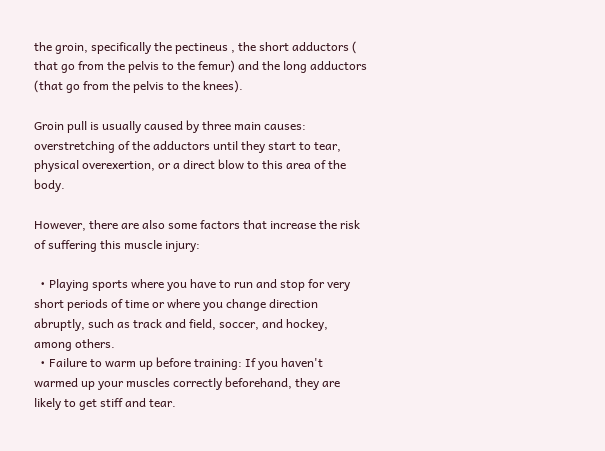the groin, specifically the pectineus , the short adductors ( that go from the pelvis to the femur) and the long adductors (that go from the pelvis to the knees).

Groin pull is usually caused by three main causes: overstretching of the adductors until they start to tear, physical overexertion, or a direct blow to this area of the body.

However, there are also some factors that increase the risk of suffering this muscle injury:

  • Playing sports where you have to run and stop for very short periods of time or where you change direction abruptly, such as track and field, soccer, and hockey, among others.
  • Failure to warm up before training: If you haven't warmed up your muscles correctly beforehand, they are likely to get stiff and tear.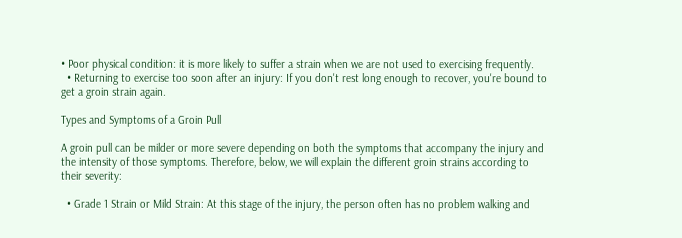• Poor physical condition: it is more likely to suffer a strain when we are not used to exercising frequently.
  • Returning to exercise too soon after an injury: If you don't rest long enough to recover, you're bound to get a groin strain again.

Types and Symptoms of a Groin Pull

A groin pull can be milder or more severe depending on both the symptoms that accompany the injury and the intensity of those symptoms. Therefore, below, we will explain the different groin strains according to their severity:

  • Grade 1 Strain or Mild Strain: At this stage of the injury, the person often has no problem walking and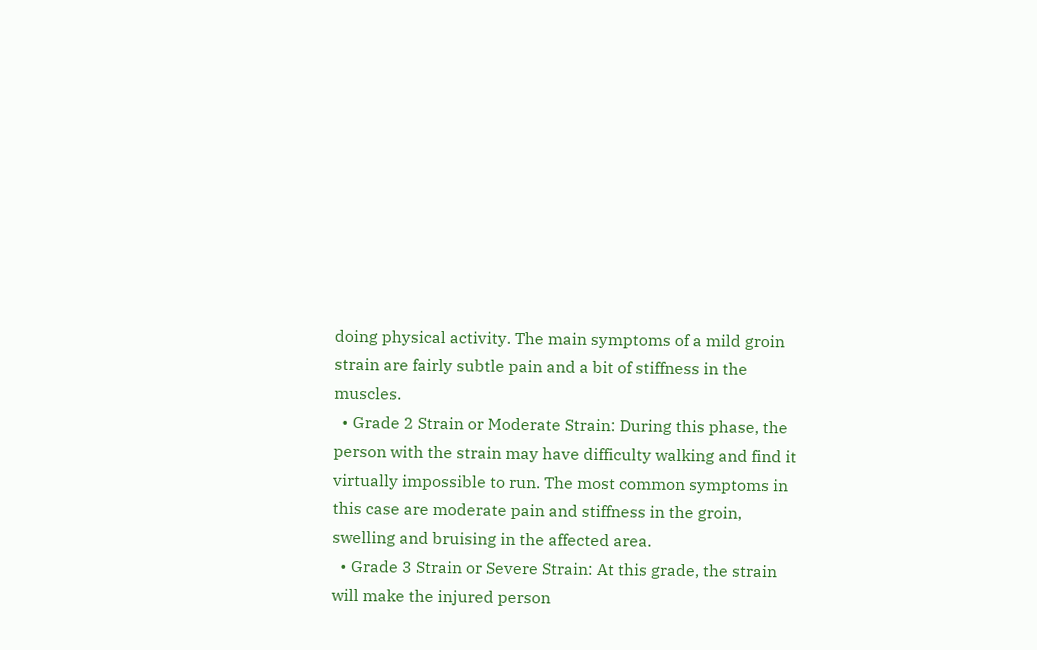doing physical activity. The main symptoms of a mild groin strain are fairly subtle pain and a bit of stiffness in the muscles.
  • Grade 2 Strain or Moderate Strain: During this phase, the person with the strain may have difficulty walking and find it virtually impossible to run. The most common symptoms in this case are moderate pain and stiffness in the groin, swelling and bruising in the affected area.
  • Grade 3 Strain or Severe Strain: At this grade, the strain will make the injured person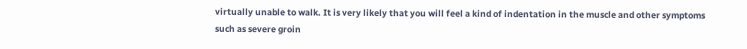virtually unable to walk. It is very likely that you will feel a kind of indentation in the muscle and other symptoms such as severe groin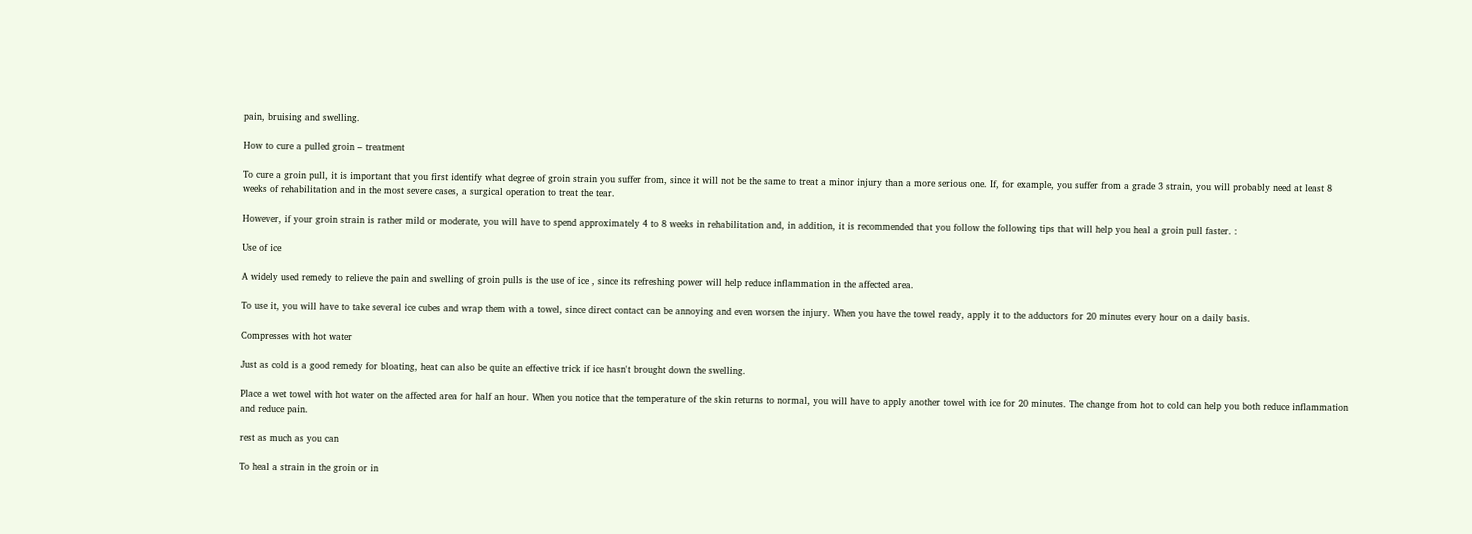pain, bruising and swelling.

How to cure a pulled groin – treatment

To cure a groin pull, it is important that you first identify what degree of groin strain you suffer from, since it will not be the same to treat a minor injury than a more serious one. If, for example, you suffer from a grade 3 strain, you will probably need at least 8 weeks of rehabilitation and in the most severe cases, a surgical operation to treat the tear.

However, if your groin strain is rather mild or moderate, you will have to spend approximately 4 to 8 weeks in rehabilitation and, in addition, it is recommended that you follow the following tips that will help you heal a groin pull faster. :

Use of ice

A widely used remedy to relieve the pain and swelling of groin pulls is the use of ice , since its refreshing power will help reduce inflammation in the affected area.

To use it, you will have to take several ice cubes and wrap them with a towel, since direct contact can be annoying and even worsen the injury. When you have the towel ready, apply it to the adductors for 20 minutes every hour on a daily basis.

Compresses with hot water

Just as cold is a good remedy for bloating, heat can also be quite an effective trick if ice hasn't brought down the swelling.

Place a wet towel with hot water on the affected area for half an hour. When you notice that the temperature of the skin returns to normal, you will have to apply another towel with ice for 20 minutes. The change from hot to cold can help you both reduce inflammation and reduce pain.

rest as much as you can

To heal a strain in the groin or in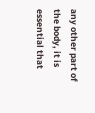any other part of the body, it is essential that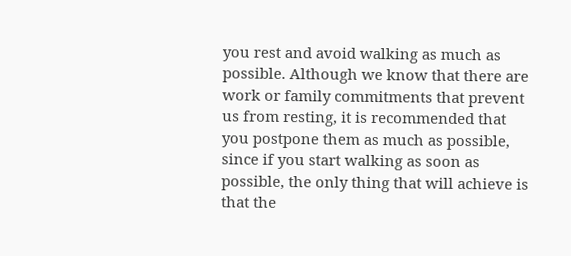you rest and avoid walking as much as possible. Although we know that there are work or family commitments that prevent us from resting, it is recommended that you postpone them as much as possible, since if you start walking as soon as possible, the only thing that will achieve is that the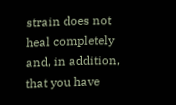strain does not heal completely and, in addition, that you have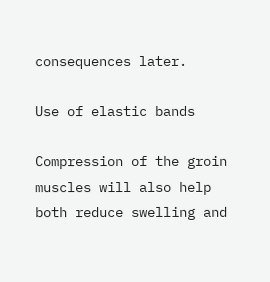consequences later.

Use of elastic bands

Compression of the groin muscles will also help both reduce swelling and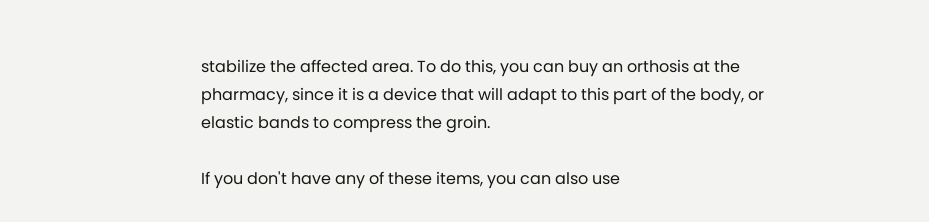stabilize the affected area. To do this, you can buy an orthosis at the pharmacy, since it is a device that will adapt to this part of the body, or elastic bands to compress the groin.

If you don't have any of these items, you can also use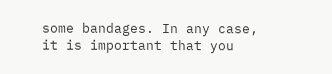some bandages. In any case, it is important that you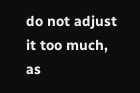do not adjust it too much, as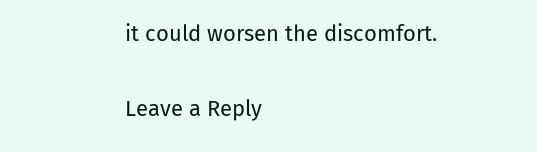it could worsen the discomfort.


Leave a Reply